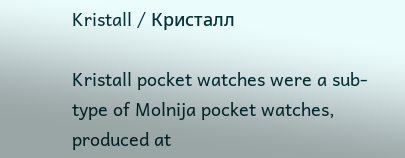Kristall / Кристалл

Kristall pocket watches were a sub-type of Molnija pocket watches, produced at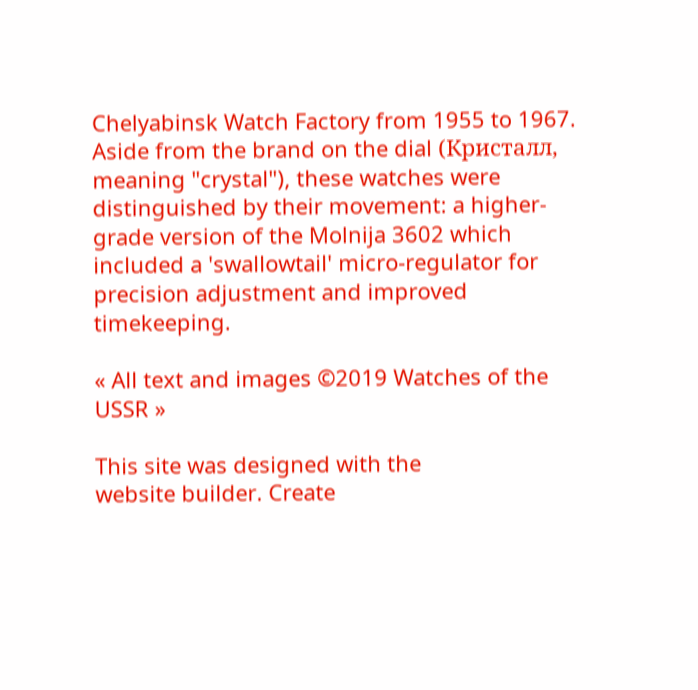Chelyabinsk Watch Factory from 1955 to 1967. Aside from the brand on the dial (Кристалл, meaning "crystal"), these watches were distinguished by their movement: a higher-grade version of the Molnija 3602 which included a 'swallowtail' micro-regulator for precision adjustment and improved timekeeping.

« All text and images ©2019 Watches of the USSR »

This site was designed with the
website builder. Create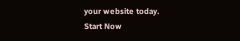your website today.
Start Now